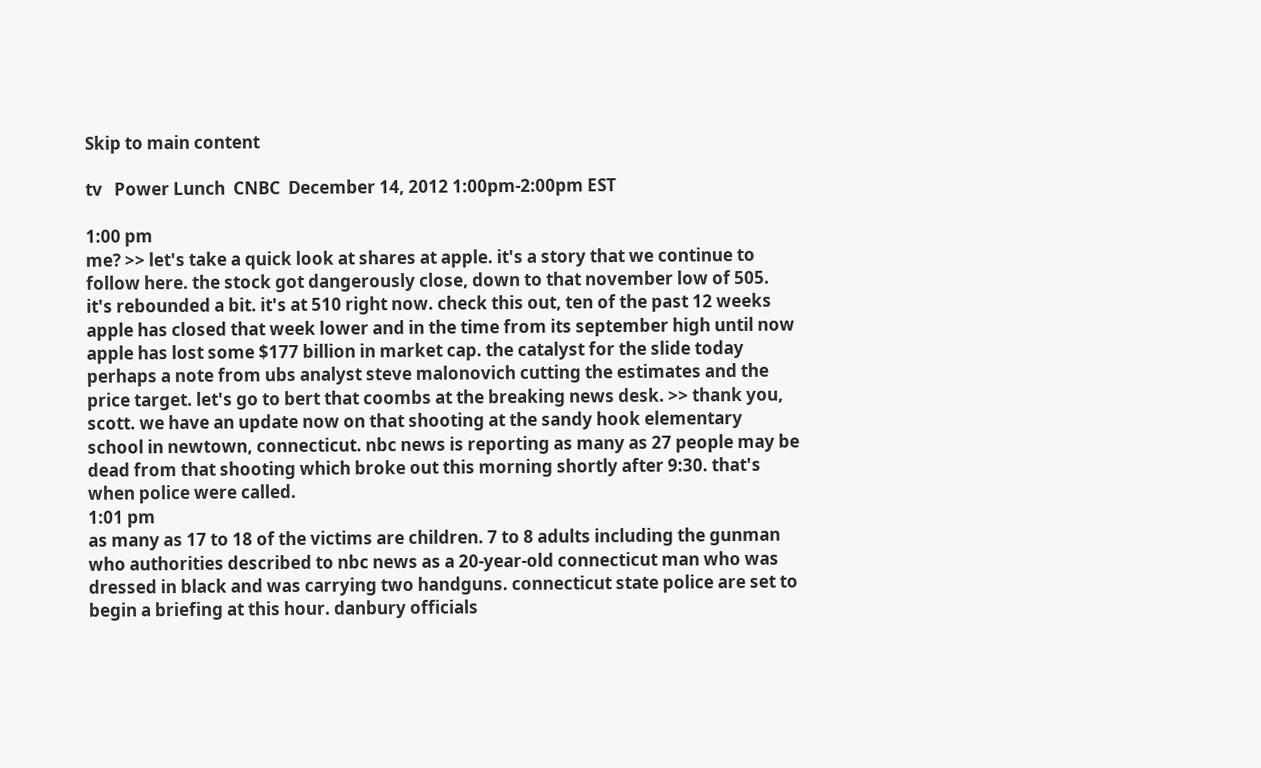Skip to main content

tv   Power Lunch  CNBC  December 14, 2012 1:00pm-2:00pm EST

1:00 pm
me? >> let's take a quick look at shares at apple. it's a story that we continue to follow here. the stock got dangerously close, down to that november low of 505. it's rebounded a bit. it's at 510 right now. check this out, ten of the past 12 weeks apple has closed that week lower and in the time from its september high until now apple has lost some $177 billion in market cap. the catalyst for the slide today perhaps a note from ubs analyst steve malonovich cutting the estimates and the price target. let's go to bert that coombs at the breaking news desk. >> thank you, scott. we have an update now on that shooting at the sandy hook elementary school in newtown, connecticut. nbc news is reporting as many as 27 people may be dead from that shooting which broke out this morning shortly after 9:30. that's when police were called.
1:01 pm
as many as 17 to 18 of the victims are children. 7 to 8 adults including the gunman who authorities described to nbc news as a 20-year-old connecticut man who was dressed in black and was carrying two handguns. connecticut state police are set to begin a briefing at this hour. danbury officials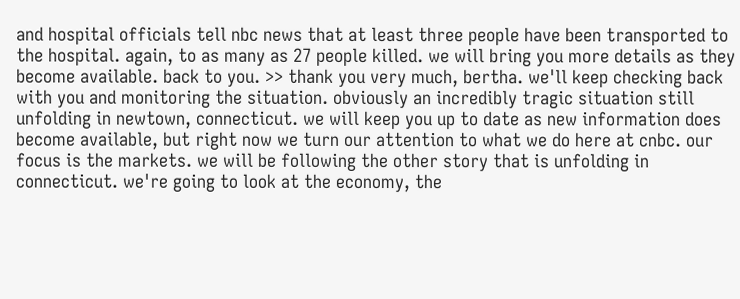and hospital officials tell nbc news that at least three people have been transported to the hospital. again, to as many as 27 people killed. we will bring you more details as they become available. back to you. >> thank you very much, bertha. we'll keep checking back with you and monitoring the situation. obviously an incredibly tragic situation still unfolding in newtown, connecticut. we will keep you up to date as new information does become available, but right now we turn our attention to what we do here at cnbc. our focus is the markets. we will be following the other story that is unfolding in connecticut. we're going to look at the economy, the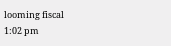looming fiscal
1:02 pm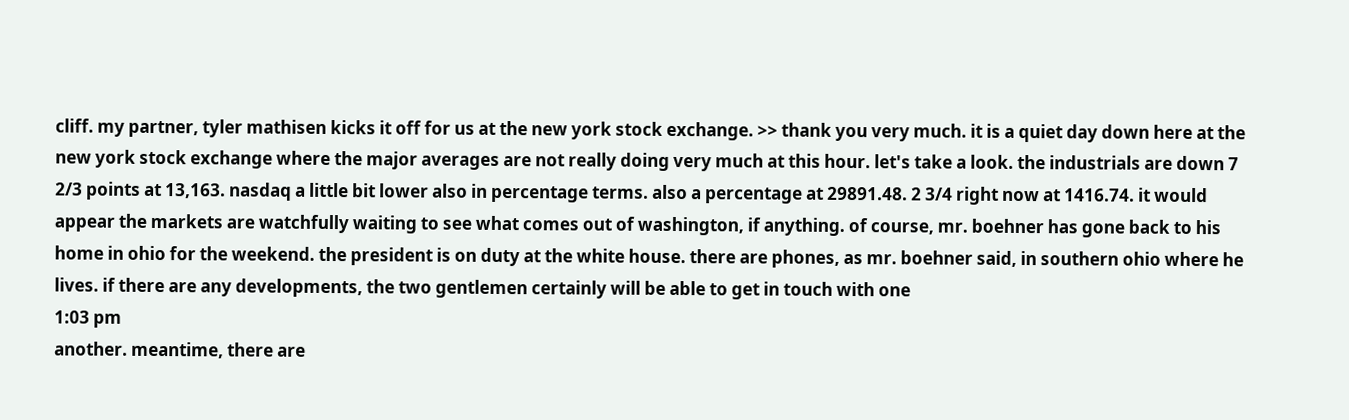cliff. my partner, tyler mathisen kicks it off for us at the new york stock exchange. >> thank you very much. it is a quiet day down here at the new york stock exchange where the major averages are not really doing very much at this hour. let's take a look. the industrials are down 7 2/3 points at 13,163. nasdaq a little bit lower also in percentage terms. also a percentage at 29891.48. 2 3/4 right now at 1416.74. it would appear the markets are watchfully waiting to see what comes out of washington, if anything. of course, mr. boehner has gone back to his home in ohio for the weekend. the president is on duty at the white house. there are phones, as mr. boehner said, in southern ohio where he lives. if there are any developments, the two gentlemen certainly will be able to get in touch with one
1:03 pm
another. meantime, there are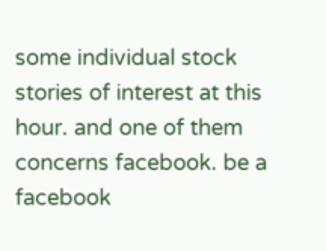some individual stock stories of interest at this hour. and one of them concerns facebook. be a facebook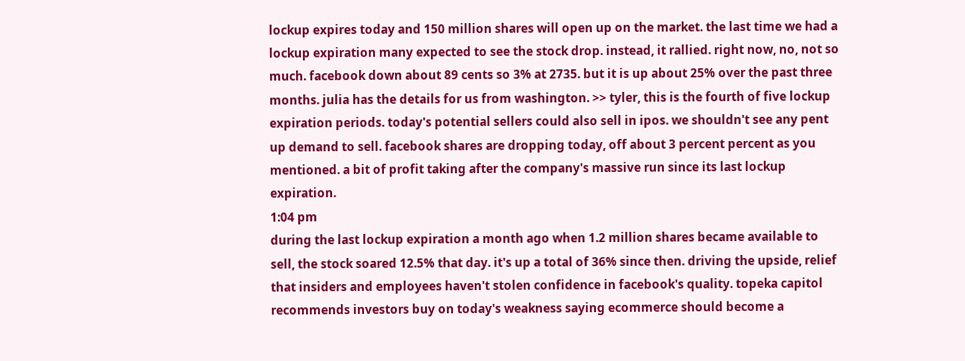lockup expires today and 150 million shares will open up on the market. the last time we had a lockup expiration many expected to see the stock drop. instead, it rallied. right now, no, not so much. facebook down about 89 cents so 3% at 2735. but it is up about 25% over the past three months. julia has the details for us from washington. >> tyler, this is the fourth of five lockup expiration periods. today's potential sellers could also sell in ipos. we shouldn't see any pent up demand to sell. facebook shares are dropping today, off about 3 percent percent as you mentioned. a bit of profit taking after the company's massive run since its last lockup expiration.
1:04 pm
during the last lockup expiration a month ago when 1.2 million shares became available to sell, the stock soared 12.5% that day. it's up a total of 36% since then. driving the upside, relief that insiders and employees haven't stolen confidence in facebook's quality. topeka capitol recommends investors buy on today's weakness saying ecommerce should become a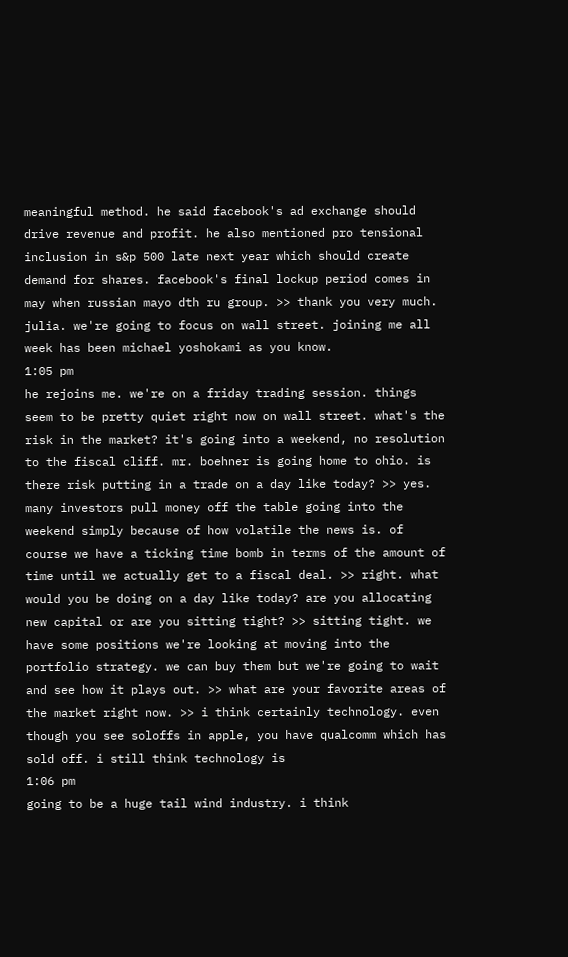meaningful method. he said facebook's ad exchange should drive revenue and profit. he also mentioned pro tensional inclusion in s&p 500 late next year which should create demand for shares. facebook's final lockup period comes in may when russian mayo dth ru group. >> thank you very much. julia. we're going to focus on wall street. joining me all week has been michael yoshokami as you know.
1:05 pm
he rejoins me. we're on a friday trading session. things seem to be pretty quiet right now on wall street. what's the risk in the market? it's going into a weekend, no resolution to the fiscal cliff. mr. boehner is going home to ohio. is there risk putting in a trade on a day like today? >> yes. many investors pull money off the table going into the weekend simply because of how volatile the news is. of course we have a ticking time bomb in terms of the amount of time until we actually get to a fiscal deal. >> right. what would you be doing on a day like today? are you allocating new capital or are you sitting tight? >> sitting tight. we have some positions we're looking at moving into the portfolio strategy. we can buy them but we're going to wait and see how it plays out. >> what are your favorite areas of the market right now. >> i think certainly technology. even though you see soloffs in apple, you have qualcomm which has sold off. i still think technology is
1:06 pm
going to be a huge tail wind industry. i think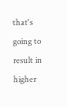that's going to result in higher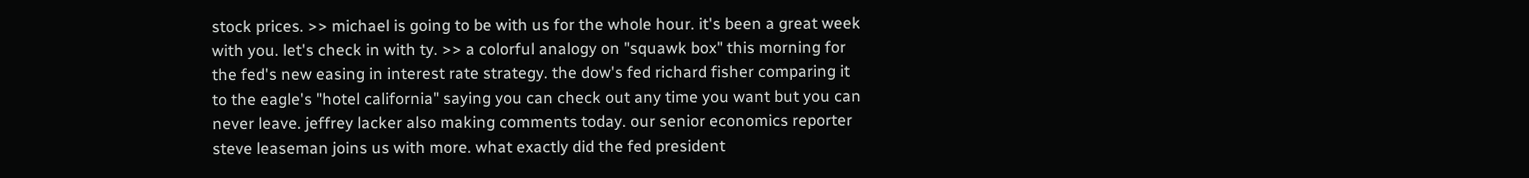stock prices. >> michael is going to be with us for the whole hour. it's been a great week with you. let's check in with ty. >> a colorful analogy on "squawk box" this morning for the fed's new easing in interest rate strategy. the dow's fed richard fisher comparing it to the eagle's "hotel california" saying you can check out any time you want but you can never leave. jeffrey lacker also making comments today. our senior economics reporter steve leaseman joins us with more. what exactly did the fed president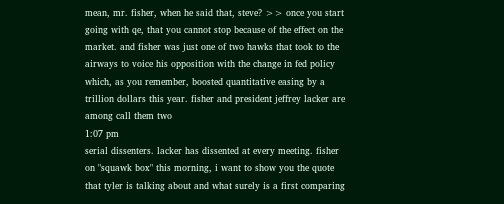mean, mr. fisher, when he said that, steve? >> once you start going with qe, that you cannot stop because of the effect on the market. and fisher was just one of two hawks that took to the airways to voice his opposition with the change in fed policy which, as you remember, boosted quantitative easing by a trillion dollars this year. fisher and president jeffrey lacker are among call them two
1:07 pm
serial dissenters. lacker has dissented at every meeting. fisher on "squawk box" this morning, i want to show you the quote that tyler is talking about and what surely is a first comparing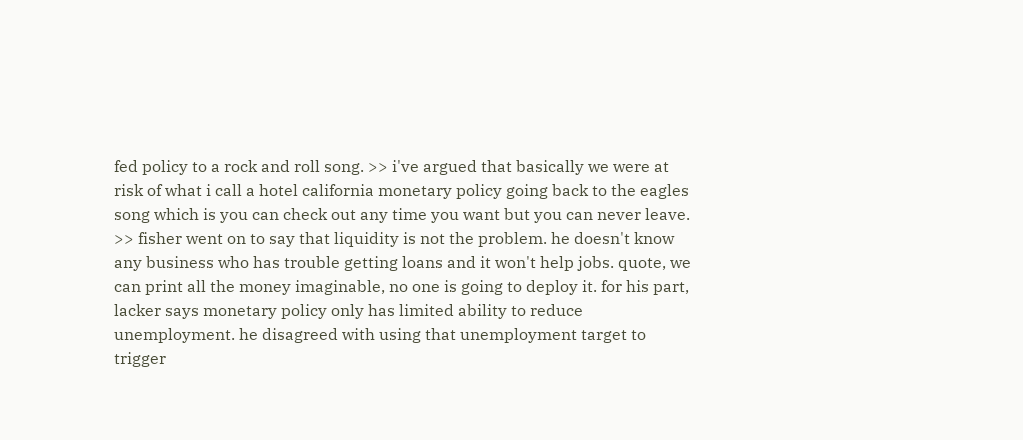fed policy to a rock and roll song. >> i've argued that basically we were at risk of what i call a hotel california monetary policy going back to the eagles song which is you can check out any time you want but you can never leave. >> fisher went on to say that liquidity is not the problem. he doesn't know any business who has trouble getting loans and it won't help jobs. quote, we can print all the money imaginable, no one is going to deploy it. for his part, lacker says monetary policy only has limited ability to reduce unemployment. he disagreed with using that unemployment target to trigger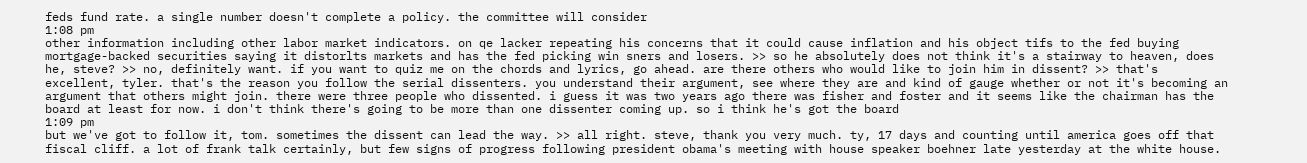feds fund rate. a single number doesn't complete a policy. the committee will consider
1:08 pm
other information including other labor market indicators. on qe lacker repeating his concerns that it could cause inflation and his object tifs to the fed buying mortgage-backed securities saying it distorlts markets and has the fed picking win sners and losers. >> so he absolutely does not think it's a stairway to heaven, does he, steve? >> no, definitely want. if you want to quiz me on the chords and lyrics, go ahead. are there others who would like to join him in dissent? >> that's excellent, tyler. that's the reason you follow the serial dissenters. you understand their argument, see where they are and kind of gauge whether or not it's becoming an argument that others might join. there were three people who dissented. i guess it was two years ago there was fisher and foster and it seems like the chairman has the board at least for now. i don't think there's going to be more than one dissenter coming up. so i think he's got the board
1:09 pm
but we've got to follow it, tom. sometimes the dissent can lead the way. >> all right. steve, thank you very much. ty, 17 days and counting until america goes off that fiscal cliff. a lot of frank talk certainly, but few signs of progress following president obama's meeting with house speaker boehner late yesterday at the white house.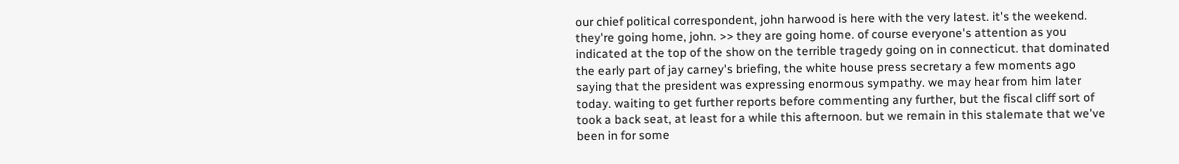our chief political correspondent, john harwood is here with the very latest. it's the weekend. they're going home, john. >> they are going home. of course everyone's attention as you indicated at the top of the show on the terrible tragedy going on in connecticut. that dominated the early part of jay carney's briefing, the white house press secretary a few moments ago saying that the president was expressing enormous sympathy. we may hear from him later today. waiting to get further reports before commenting any further, but the fiscal cliff sort of took a back seat, at least for a while this afternoon. but we remain in this stalemate that we've been in for some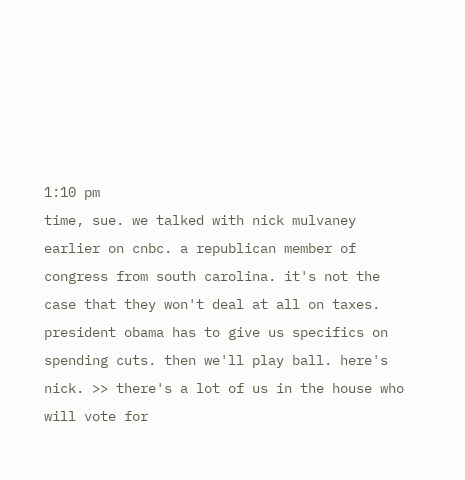1:10 pm
time, sue. we talked with nick mulvaney earlier on cnbc. a republican member of congress from south carolina. it's not the case that they won't deal at all on taxes. president obama has to give us specifics on spending cuts. then we'll play ball. here's nick. >> there's a lot of us in the house who will vote for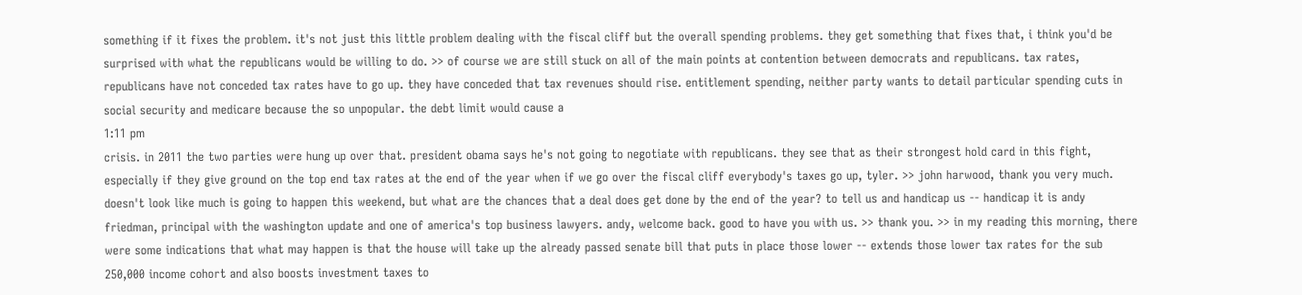something if it fixes the problem. it's not just this little problem dealing with the fiscal cliff but the overall spending problems. they get something that fixes that, i think you'd be surprised with what the republicans would be willing to do. >> of course we are still stuck on all of the main points at contention between democrats and republicans. tax rates, republicans have not conceded tax rates have to go up. they have conceded that tax revenues should rise. entitlement spending, neither party wants to detail particular spending cuts in social security and medicare because the so unpopular. the debt limit would cause a
1:11 pm
crisis. in 2011 the two parties were hung up over that. president obama says he's not going to negotiate with republicans. they see that as their strongest hold card in this fight, especially if they give ground on the top end tax rates at the end of the year when if we go over the fiscal cliff everybody's taxes go up, tyler. >> john harwood, thank you very much. doesn't look like much is going to happen this weekend, but what are the chances that a deal does get done by the end of the year? to tell us and handicap us -- handicap it is andy friedman, principal with the washington update and one of america's top business lawyers. andy, welcome back. good to have you with us. >> thank you. >> in my reading this morning, there were some indications that what may happen is that the house will take up the already passed senate bill that puts in place those lower -- extends those lower tax rates for the sub 250,000 income cohort and also boosts investment taxes to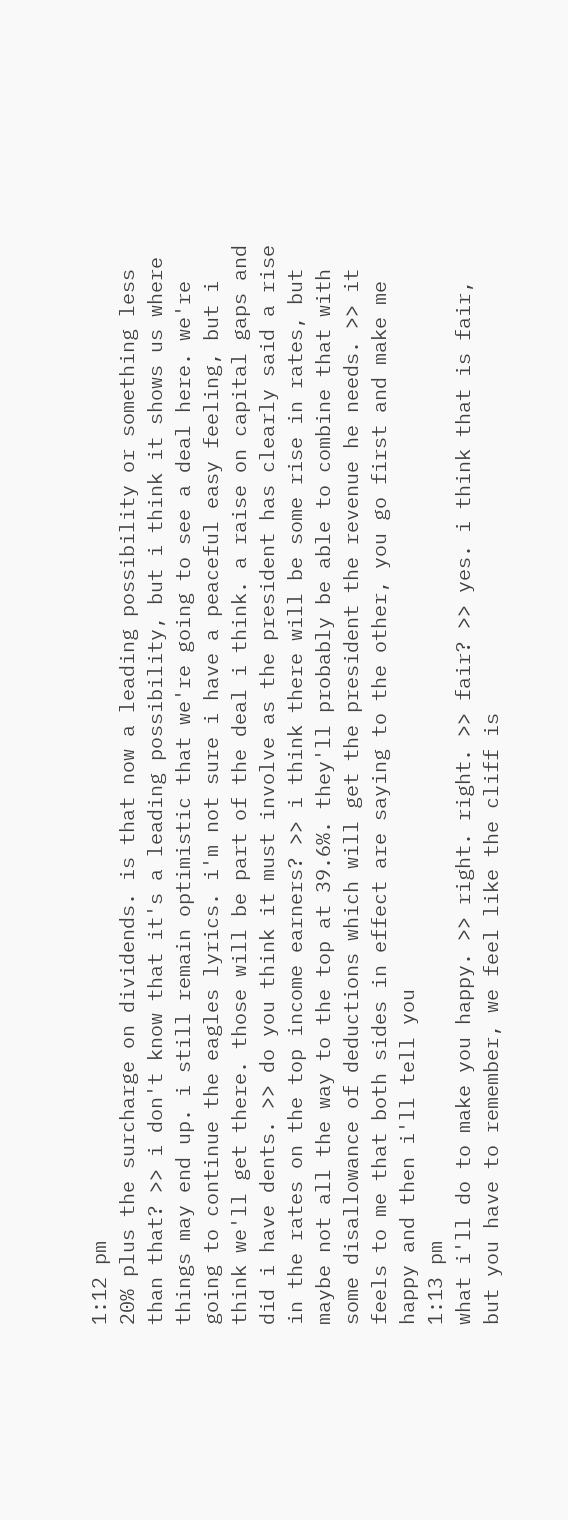1:12 pm
20% plus the surcharge on dividends. is that now a leading possibility or something less than that? >> i don't know that it's a leading possibility, but i think it shows us where things may end up. i still remain optimistic that we're going to see a deal here. we're going to continue the eagles lyrics. i'm not sure i have a peaceful easy feeling, but i think we'll get there. those will be part of the deal i think. a raise on capital gaps and did i have dents. >> do you think it must involve as the president has clearly said a rise in the rates on the top income earners? >> i think there will be some rise in rates, but maybe not all the way to the top at 39.6%. they'll probably be able to combine that with some disallowance of deductions which will get the president the revenue he needs. >> it feels to me that both sides in effect are saying to the other, you go first and make me happy and then i'll tell you
1:13 pm
what i'll do to make you happy. >> right. right. >> fair? >> yes. i think that is fair, but you have to remember, we feel like the cliff is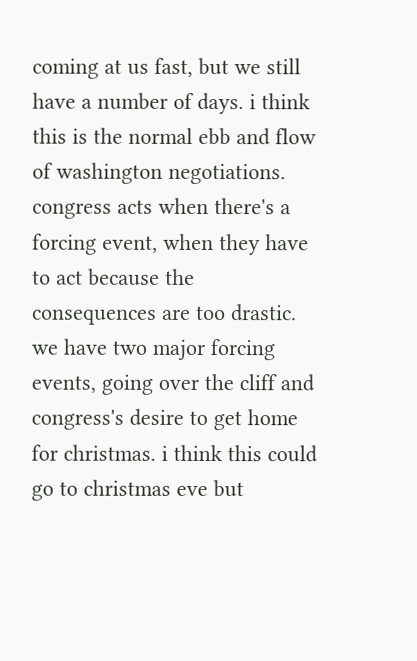coming at us fast, but we still have a number of days. i think this is the normal ebb and flow of washington negotiations. congress acts when there's a forcing event, when they have to act because the consequences are too drastic. we have two major forcing events, going over the cliff and congress's desire to get home for christmas. i think this could go to christmas eve but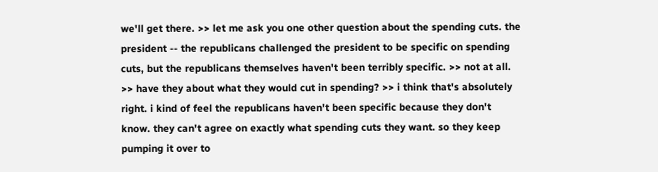we'll get there. >> let me ask you one other question about the spending cuts. the president -- the republicans challenged the president to be specific on spending cuts, but the republicans themselves haven't been terribly specific. >> not at all. >> have they about what they would cut in spending? >> i think that's absolutely right. i kind of feel the republicans haven't been specific because they don't know. they can't agree on exactly what spending cuts they want. so they keep pumping it over to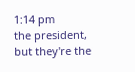1:14 pm
the president, but they're the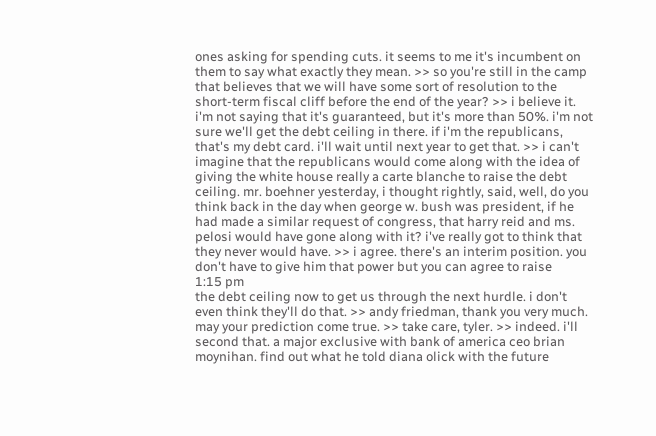ones asking for spending cuts. it seems to me it's incumbent on them to say what exactly they mean. >> so you're still in the camp that believes that we will have some sort of resolution to the short-term fiscal cliff before the end of the year? >> i believe it. i'm not saying that it's guaranteed, but it's more than 50%. i'm not sure we'll get the debt ceiling in there. if i'm the republicans, that's my debt card. i'll wait until next year to get that. >> i can't imagine that the republicans would come along with the idea of giving the white house really a carte blanche to raise the debt ceiling. mr. boehner yesterday, i thought rightly, said, well, do you think back in the day when george w. bush was president, if he had made a similar request of congress, that harry reid and ms. pelosi would have gone along with it? i've really got to think that they never would have. >> i agree. there's an interim position. you don't have to give him that power but you can agree to raise
1:15 pm
the debt ceiling now to get us through the next hurdle. i don't even think they'll do that. >> andy friedman, thank you very much. may your prediction come true. >> take care, tyler. >> indeed. i'll second that. a major exclusive with bank of america ceo brian moynihan. find out what he told diana olick with the future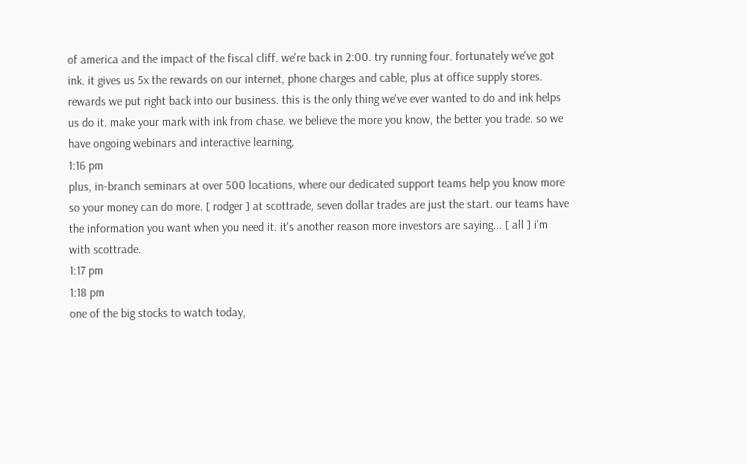of america and the impact of the fiscal cliff. we're back in 2:00. try running four. fortunately we've got ink. it gives us 5x the rewards on our internet, phone charges and cable, plus at office supply stores. rewards we put right back into our business. this is the only thing we've ever wanted to do and ink helps us do it. make your mark with ink from chase. we believe the more you know, the better you trade. so we have ongoing webinars and interactive learning,
1:16 pm
plus, in-branch seminars at over 500 locations, where our dedicated support teams help you know more so your money can do more. [ rodger ] at scottrade, seven dollar trades are just the start. our teams have the information you want when you need it. it's another reason more investors are saying... [ all ] i'm with scottrade.
1:17 pm
1:18 pm
one of the big stocks to watch today,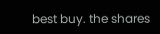best buy. the shares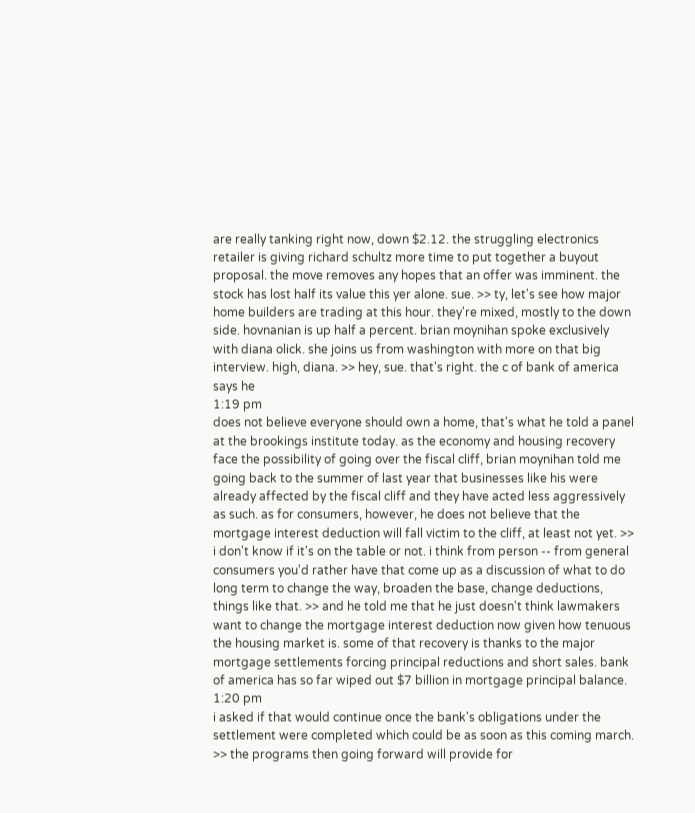are really tanking right now, down $2.12. the struggling electronics retailer is giving richard schultz more time to put together a buyout proposal. the move removes any hopes that an offer was imminent. the stock has lost half its value this yer alone. sue. >> ty, let's see how major home builders are trading at this hour. they're mixed, mostly to the down side. hovnanian is up half a percent. brian moynihan spoke exclusively with diana olick. she joins us from washington with more on that big interview. high, diana. >> hey, sue. that's right. the c of bank of america says he
1:19 pm
does not believe everyone should own a home, that's what he told a panel at the brookings institute today. as the economy and housing recovery face the possibility of going over the fiscal cliff, brian moynihan told me going back to the summer of last year that businesses like his were already affected by the fiscal cliff and they have acted less aggressively as such. as for consumers, however, he does not believe that the mortgage interest deduction will fall victim to the cliff, at least not yet. >> i don't know if it's on the table or not. i think from person -- from general consumers you'd rather have that come up as a discussion of what to do long term to change the way, broaden the base, change deductions, things like that. >> and he told me that he just doesn't think lawmakers want to change the mortgage interest deduction now given how tenuous the housing market is. some of that recovery is thanks to the major mortgage settlements forcing principal reductions and short sales. bank of america has so far wiped out $7 billion in mortgage principal balance.
1:20 pm
i asked if that would continue once the bank's obligations under the settlement were completed which could be as soon as this coming march. >> the programs then going forward will provide for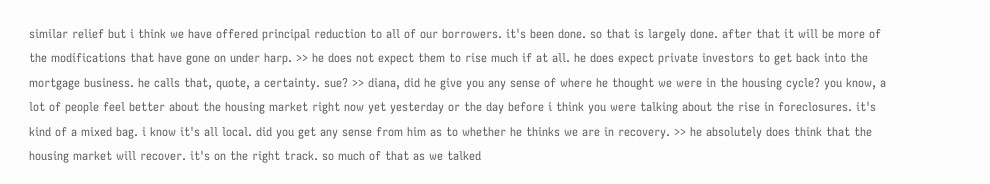similar relief but i think we have offered principal reduction to all of our borrowers. it's been done. so that is largely done. after that it will be more of the modifications that have gone on under harp. >> he does not expect them to rise much if at all. he does expect private investors to get back into the mortgage business. he calls that, quote, a certainty. sue? >> diana, did he give you any sense of where he thought we were in the housing cycle? you know, a lot of people feel better about the housing market right now yet yesterday or the day before i think you were talking about the rise in foreclosures. it's kind of a mixed bag. i know it's all local. did you get any sense from him as to whether he thinks we are in recovery. >> he absolutely does think that the housing market will recover. it's on the right track. so much of that as we talked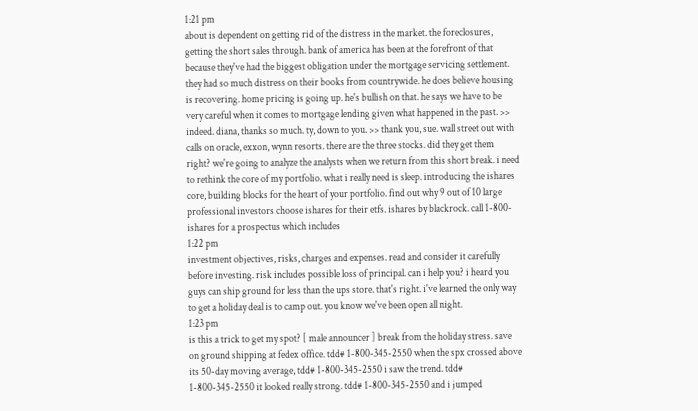1:21 pm
about is dependent on getting rid of the distress in the market. the foreclosures, getting the short sales through. bank of america has been at the forefront of that because they've had the biggest obligation under the mortgage servicing settlement. they had so much distress on their books from countrywide. he does believe housing is recovering. home pricing is going up. he's bullish on that. he says we have to be very careful when it comes to mortgage lending given what happened in the past. >> indeed. diana, thanks so much. ty, down to you. >> thank you, sue. wall street out with calls on oracle, exxon, wynn resorts. there are the three stocks. did they get them right? we're going to analyze the analysts when we return from this short break. i need to rethink the core of my portfolio. what i really need is sleep. introducing the ishares core, building blocks for the heart of your portfolio. find out why 9 out of 10 large professional investors choose ishares for their etfs. ishares by blackrock. call 1-800-ishares for a prospectus which includes
1:22 pm
investment objectives, risks, charges and expenses. read and consider it carefully before investing. risk includes possible loss of principal. can i help you? i heard you guys can ship ground for less than the ups store. that's right. i've learned the only way to get a holiday deal is to camp out. you know we've been open all night.
1:23 pm
is this a trick to get my spot? [ male announcer ] break from the holiday stress. save on ground shipping at fedex office. tdd# 1-800-345-2550 when the spx crossed above its 50-day moving average, tdd# 1-800-345-2550 i saw the trend. tdd# 1-800-345-2550 it looked really strong. tdd# 1-800-345-2550 and i jumped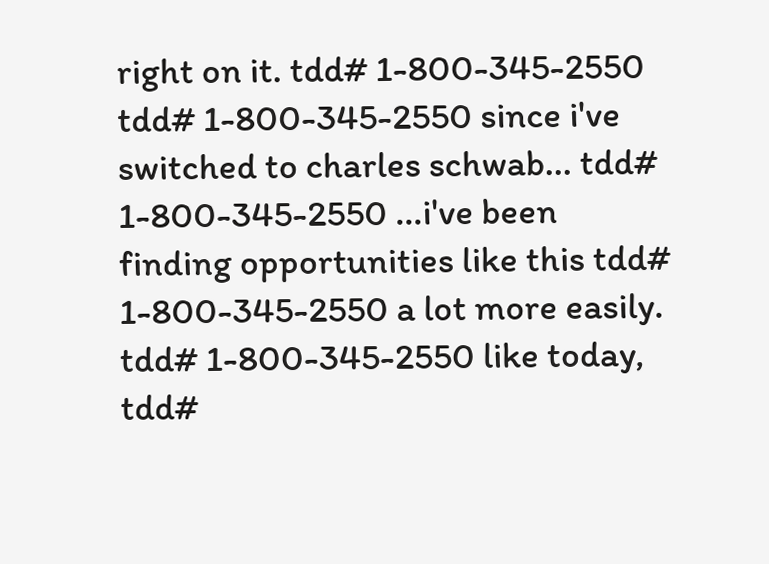right on it. tdd# 1-800-345-2550 tdd# 1-800-345-2550 since i've switched to charles schwab... tdd# 1-800-345-2550 ...i've been finding opportunities like this tdd# 1-800-345-2550 a lot more easily. tdd# 1-800-345-2550 like today, tdd#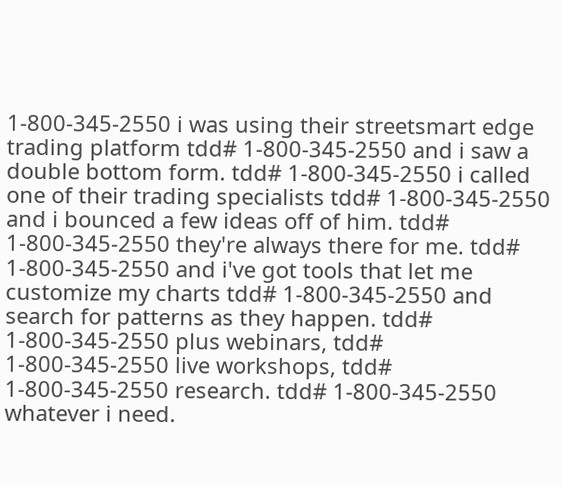1-800-345-2550 i was using their streetsmart edge trading platform tdd# 1-800-345-2550 and i saw a double bottom form. tdd# 1-800-345-2550 i called one of their trading specialists tdd# 1-800-345-2550 and i bounced a few ideas off of him. tdd# 1-800-345-2550 they're always there for me. tdd# 1-800-345-2550 and i've got tools that let me customize my charts tdd# 1-800-345-2550 and search for patterns as they happen. tdd# 1-800-345-2550 plus webinars, tdd# 1-800-345-2550 live workshops, tdd# 1-800-345-2550 research. tdd# 1-800-345-2550 whatever i need.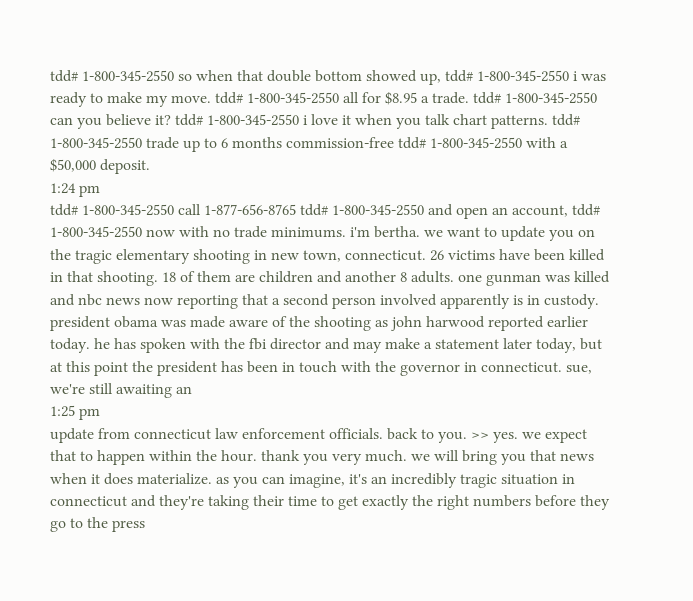tdd# 1-800-345-2550 so when that double bottom showed up, tdd# 1-800-345-2550 i was ready to make my move. tdd# 1-800-345-2550 all for $8.95 a trade. tdd# 1-800-345-2550 can you believe it? tdd# 1-800-345-2550 i love it when you talk chart patterns. tdd# 1-800-345-2550 trade up to 6 months commission-free tdd# 1-800-345-2550 with a $50,000 deposit.
1:24 pm
tdd# 1-800-345-2550 call 1-877-656-8765 tdd# 1-800-345-2550 and open an account, tdd# 1-800-345-2550 now with no trade minimums. i'm bertha. we want to update you on the tragic elementary shooting in new town, connecticut. 26 victims have been killed in that shooting. 18 of them are children and another 8 adults. one gunman was killed and nbc news now reporting that a second person involved apparently is in custody. president obama was made aware of the shooting as john harwood reported earlier today. he has spoken with the fbi director and may make a statement later today, but at this point the president has been in touch with the governor in connecticut. sue, we're still awaiting an
1:25 pm
update from connecticut law enforcement officials. back to you. >> yes. we expect that to happen within the hour. thank you very much. we will bring you that news when it does materialize. as you can imagine, it's an incredibly tragic situation in connecticut and they're taking their time to get exactly the right numbers before they go to the press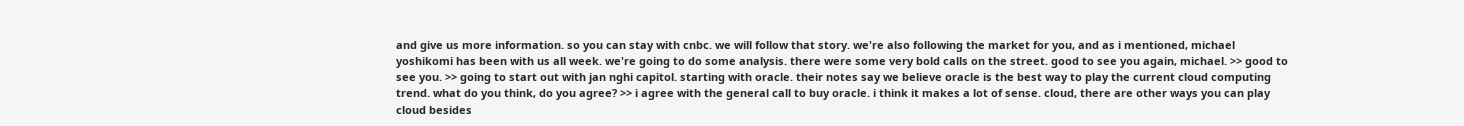and give us more information. so you can stay with cnbc. we will follow that story. we're also following the market for you, and as i mentioned, michael yoshikomi has been with us all week. we're going to do some analysis. there were some very bold calls on the street. good to see you again, michael. >> good to see you. >> going to start out with jan nghi capitol. starting with oracle. their notes say we believe oracle is the best way to play the current cloud computing trend. what do you think, do you agree? >> i agree with the general call to buy oracle. i think it makes a lot of sense. cloud, there are other ways you can play cloud besides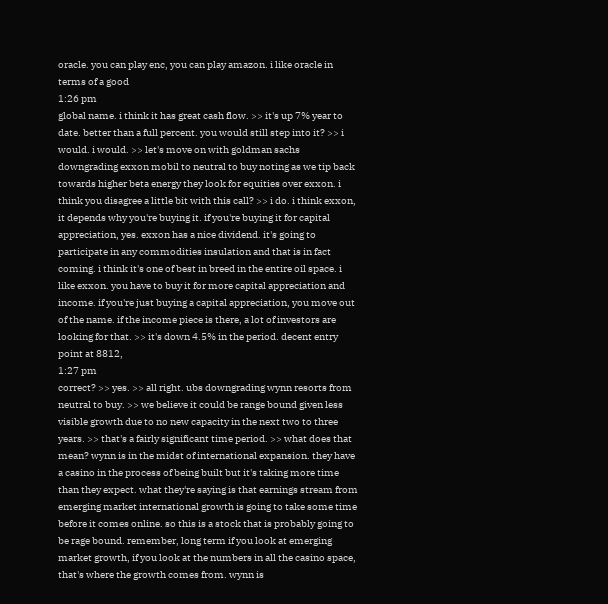oracle. you can play enc, you can play amazon. i like oracle in terms of a good
1:26 pm
global name. i think it has great cash flow. >> it's up 7% year to date. better than a full percent. you would still step into it? >> i would. i would. >> let's move on with goldman sachs downgrading exxon mobil to neutral to buy noting as we tip back towards higher beta energy they look for equities over exxon. i think you disagree a little bit with this call? >> i do. i think exxon, it depends why you're buying it. if you're buying it for capital appreciation, yes. exxon has a nice dividend. it's going to participate in any commodities insulation and that is in fact coming. i think it's one of best in breed in the entire oil space. i like exxon. you have to buy it for more capital appreciation and income. if you're just buying a capital appreciation, you move out of the name. if the income piece is there, a lot of investors are looking for that. >> it's down 4.5% in the period. decent entry point at 8812,
1:27 pm
correct? >> yes. >> all right. ubs downgrading wynn resorts from neutral to buy. >> we believe it could be range bound given less visible growth due to no new capacity in the next two to three years. >> that's a fairly significant time period. >> what does that mean? wynn is in the midst of international expansion. they have a casino in the process of being built but it's taking more time than they expect. what they're saying is that earnings stream from emerging market international growth is going to take some time before it comes online. so this is a stock that is probably going to be rage bound. remember, long term if you look at emerging market growth, if you look at the numbers in all the casino space, that's where the growth comes from. wynn is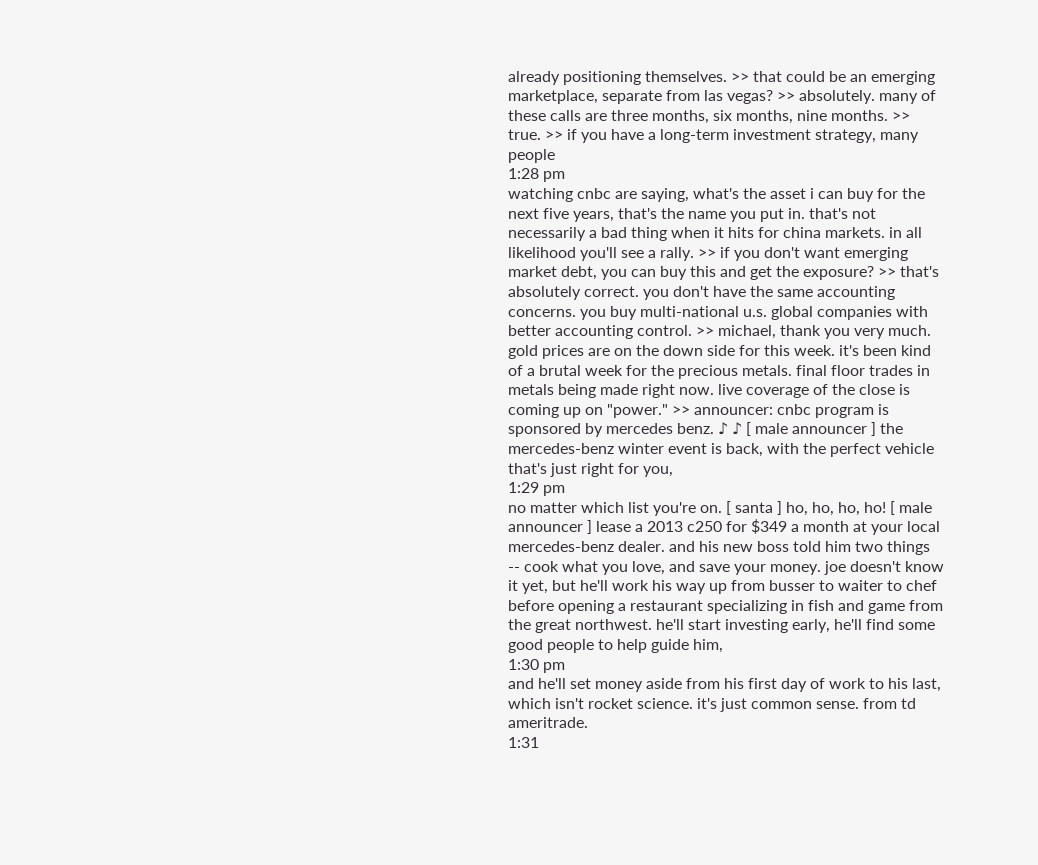already positioning themselves. >> that could be an emerging marketplace, separate from las vegas? >> absolutely. many of these calls are three months, six months, nine months. >> true. >> if you have a long-term investment strategy, many people
1:28 pm
watching cnbc are saying, what's the asset i can buy for the next five years, that's the name you put in. that's not necessarily a bad thing when it hits for china markets. in all likelihood you'll see a rally. >> if you don't want emerging market debt, you can buy this and get the exposure? >> that's absolutely correct. you don't have the same accounting concerns. you buy multi-national u.s. global companies with better accounting control. >> michael, thank you very much. gold prices are on the down side for this week. it's been kind of a brutal week for the precious metals. final floor trades in metals being made right now. live coverage of the close is coming up on "power." >> announcer: cnbc program is sponsored by mercedes benz. ♪ ♪ [ male announcer ] the mercedes-benz winter event is back, with the perfect vehicle that's just right for you,
1:29 pm
no matter which list you're on. [ santa ] ho, ho, ho, ho! [ male announcer ] lease a 2013 c250 for $349 a month at your local mercedes-benz dealer. and his new boss told him two things -- cook what you love, and save your money. joe doesn't know it yet, but he'll work his way up from busser to waiter to chef before opening a restaurant specializing in fish and game from the great northwest. he'll start investing early, he'll find some good people to help guide him,
1:30 pm
and he'll set money aside from his first day of work to his last, which isn't rocket science. it's just common sense. from td ameritrade.
1:31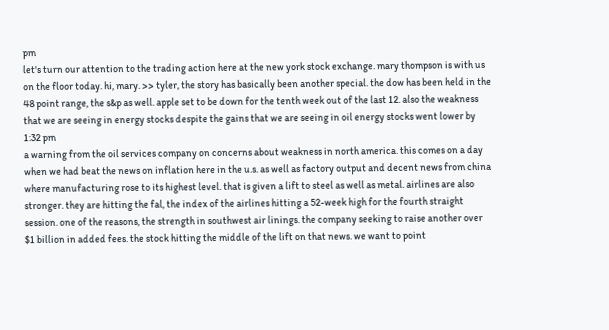pm
let's turn our attention to the trading action here at the new york stock exchange. mary thompson is with us on the floor today. hi, mary. >> tyler, the story has basically been another special. the dow has been held in the 48 point range, the s&p as well. apple set to be down for the tenth week out of the last 12. also the weakness that we are seeing in energy stocks despite the gains that we are seeing in oil energy stocks went lower by
1:32 pm
a warning from the oil services company on concerns about weakness in north america. this comes on a day when we had beat the news on inflation here in the u.s. as well as factory output and decent news from china where manufacturing rose to its highest level. that is given a lift to steel as well as metal. airlines are also stronger. they are hitting the fal, the index of the airlines hitting a 52-week high for the fourth straight session. one of the reasons, the strength in southwest air linings. the company seeking to raise another over $1 billion in added fees. the stock hitting the middle of the lift on that news. we want to point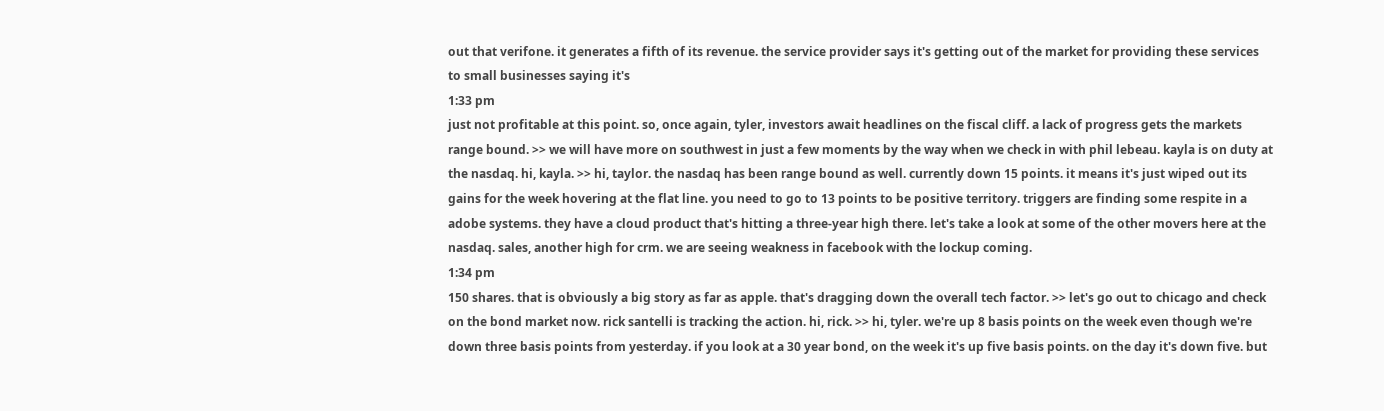out that verifone. it generates a fifth of its revenue. the service provider says it's getting out of the market for providing these services to small businesses saying it's
1:33 pm
just not profitable at this point. so, once again, tyler, investors await headlines on the fiscal cliff. a lack of progress gets the markets range bound. >> we will have more on southwest in just a few moments by the way when we check in with phil lebeau. kayla is on duty at the nasdaq. hi, kayla. >> hi, taylor. the nasdaq has been range bound as well. currently down 15 points. it means it's just wiped out its gains for the week hovering at the flat line. you need to go to 13 points to be positive territory. triggers are finding some respite in a adobe systems. they have a cloud product that's hitting a three-year high there. let's take a look at some of the other movers here at the nasdaq. sales, another high for crm. we are seeing weakness in facebook with the lockup coming.
1:34 pm
150 shares. that is obviously a big story as far as apple. that's dragging down the overall tech factor. >> let's go out to chicago and check on the bond market now. rick santelli is tracking the action. hi, rick. >> hi, tyler. we're up 8 basis points on the week even though we're down three basis points from yesterday. if you look at a 30 year bond, on the week it's up five basis points. on the day it's down five. but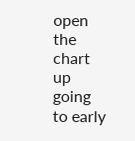open the chart up going to early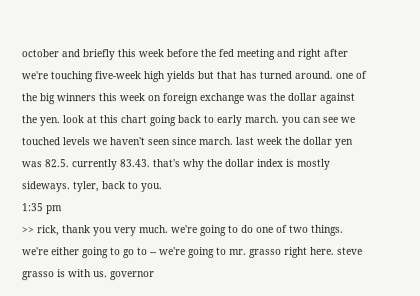october and briefly this week before the fed meeting and right after we're touching five-week high yields but that has turned around. one of the big winners this week on foreign exchange was the dollar against the yen. look at this chart going back to early march. you can see we touched levels we haven't seen since march. last week the dollar yen was 82.5. currently 83.43. that's why the dollar index is mostly sideways. tyler, back to you.
1:35 pm
>> rick, thank you very much. we're going to do one of two things. we're either going to go to -- we're going to mr. grasso right here. steve grasso is with us. governor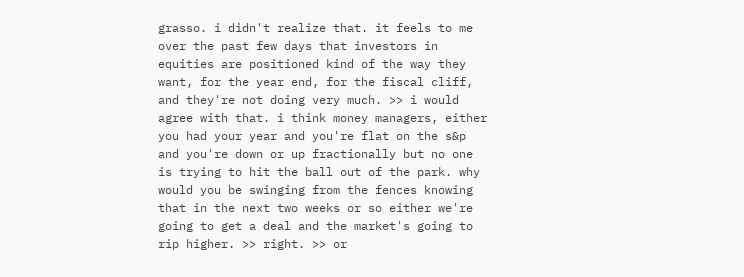grasso. i didn't realize that. it feels to me over the past few days that investors in equities are positioned kind of the way they want, for the year end, for the fiscal cliff, and they're not doing very much. >> i would agree with that. i think money managers, either you had your year and you're flat on the s&p and you're down or up fractionally but no one is trying to hit the ball out of the park. why would you be swinging from the fences knowing that in the next two weeks or so either we're going to get a deal and the market's going to rip higher. >> right. >> or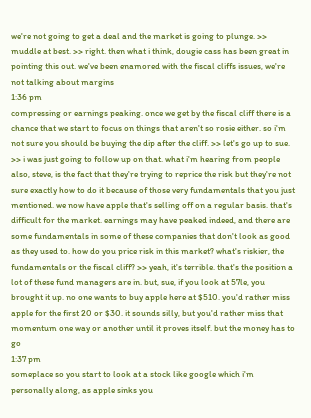we're not going to get a deal and the market is going to plunge. >> muddle at best. >> right. then what i think, dougie cass has been great in pointing this out. we've been enamored with the fiscal cliffs issues, we're not talking about margins
1:36 pm
compressing or earnings peaking. once we get by the fiscal cliff there is a chance that we start to focus on things that aren't so rosie either. so i'm not sure you should be buying the dip after the cliff. >> let's go up to sue. >> i was just going to follow up on that. what i'm hearing from people also, steve, is the fact that they're trying to reprice the risk but they're not sure exactly how to do it because of those very fundamentals that you just mentioned. we now have apple that's selling off on a regular basis. that's difficult for the market. earnings may have peaked indeed, and there are some fundamentals in some of these companies that don't look as good as they used to. how do you price risk in this market? what's riskier, the fundamentals or the fiscal cliff? >> yeah, it's terrible. that's the position a lot of these fund managers are in. but, sue, if you look at 57le, you brought it up. no one wants to buy apple here at $510. you'd rather miss apple for the first 20 or $30. it sounds silly, but you'd rather miss that momentum one way or another until it proves itself. but the money has to go
1:37 pm
someplace so you start to look at a stock like google which i'm personally along, as apple sinks you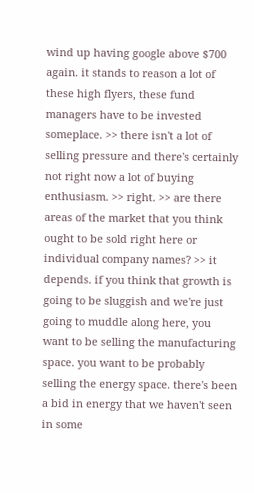wind up having google above $700 again. it stands to reason a lot of these high flyers, these fund managers have to be invested someplace. >> there isn't a lot of selling pressure and there's certainly not right now a lot of buying enthusiasm. >> right. >> are there areas of the market that you think ought to be sold right here or individual company names? >> it depends. if you think that growth is going to be sluggish and we're just going to muddle along here, you want to be selling the manufacturing space. you want to be probably selling the energy space. there's been a bid in energy that we haven't seen in some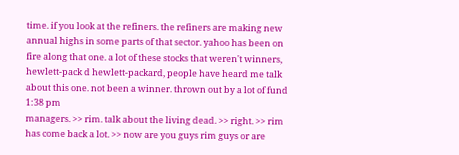time. if you look at the refiners. the refiners are making new annual highs in some parts of that sector. yahoo has been on fire along that one. a lot of these stocks that weren't winners, hewlett-pack d hewlett-packard, people have heard me talk about this one. not been a winner. thrown out by a lot of fund
1:38 pm
managers. >> rim. talk about the living dead. >> right. >> rim has come back a lot. >> now are you guys rim guys or are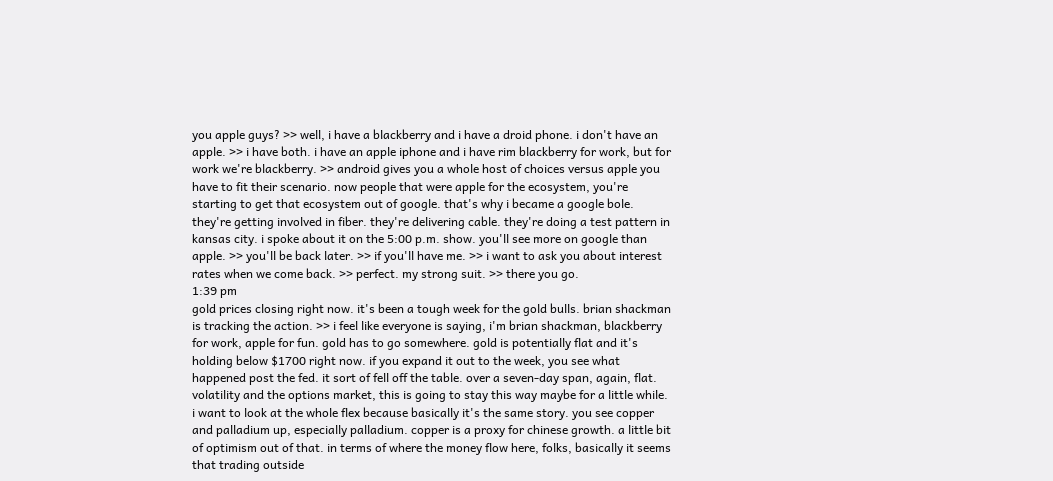you apple guys? >> well, i have a blackberry and i have a droid phone. i don't have an apple. >> i have both. i have an apple iphone and i have rim blackberry for work, but for work we're blackberry. >> android gives you a whole host of choices versus apple you have to fit their scenario. now people that were apple for the ecosystem, you're starting to get that ecosystem out of google. that's why i became a google bole. they're getting involved in fiber. they're delivering cable. they're doing a test pattern in kansas city. i spoke about it on the 5:00 p.m. show. you'll see more on google than apple. >> you'll be back later. >> if you'll have me. >> i want to ask you about interest rates when we come back. >> perfect. my strong suit. >> there you go.
1:39 pm
gold prices closing right now. it's been a tough week for the gold bulls. brian shackman is tracking the action. >> i feel like everyone is saying, i'm brian shackman, blackberry for work, apple for fun. gold has to go somewhere. gold is potentially flat and it's holding below $1700 right now. if you expand it out to the week, you see what happened post the fed. it sort of fell off the table. over a seven-day span, again, flat. volatility and the options market, this is going to stay this way maybe for a little while. i want to look at the whole flex because basically it's the same story. you see copper and palladium up, especially palladium. copper is a proxy for chinese growth. a little bit of optimism out of that. in terms of where the money flow here, folks, basically it seems that trading outside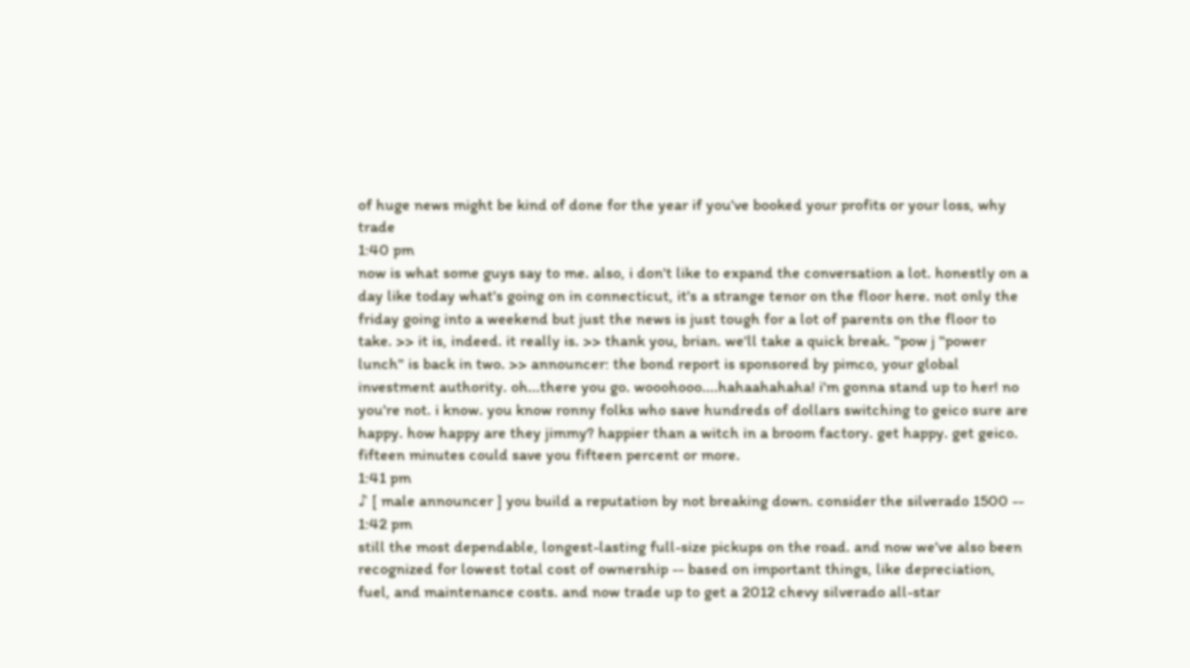of huge news might be kind of done for the year if you've booked your profits or your loss, why trade
1:40 pm
now is what some guys say to me. also, i don't like to expand the conversation a lot. honestly on a day like today what's going on in connecticut, it's a strange tenor on the floor here. not only the friday going into a weekend but just the news is just tough for a lot of parents on the floor to take. >> it is, indeed. it really is. >> thank you, brian. we'll take a quick break. "pow j "power lunch" is back in two. >> announcer: the bond report is sponsored by pimco, your global investment authority. oh...there you go. wooohooo....hahaahahaha! i'm gonna stand up to her! no you're not. i know. you know ronny folks who save hundreds of dollars switching to geico sure are happy. how happy are they jimmy? happier than a witch in a broom factory. get happy. get geico. fifteen minutes could save you fifteen percent or more.
1:41 pm
♪ [ male announcer ] you build a reputation by not breaking down. consider the silverado 1500 --
1:42 pm
still the most dependable, longest-lasting full-size pickups on the road. and now we've also been recognized for lowest total cost of ownership -- based on important things, like depreciation, fuel, and maintenance costs. and now trade up to get a 2012 chevy silverado all-star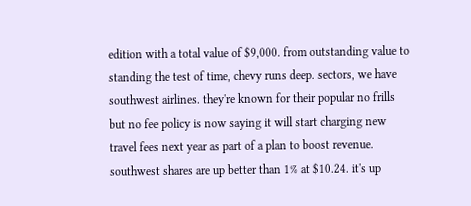edition with a total value of $9,000. from outstanding value to standing the test of time, chevy runs deep. sectors, we have southwest airlines. they're known for their popular no frills but no fee policy is now saying it will start charging new travel fees next year as part of a plan to boost revenue. southwest shares are up better than 1% at $10.24. it's up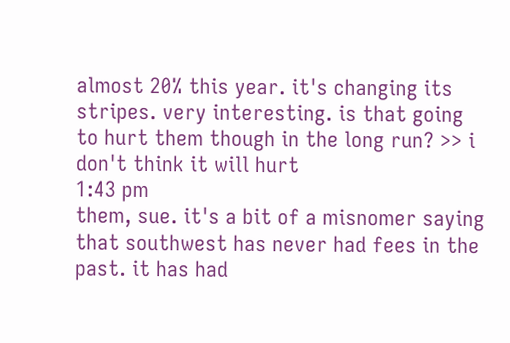almost 20% this year. it's changing its stripes. very interesting. is that going to hurt them though in the long run? >> i don't think it will hurt
1:43 pm
them, sue. it's a bit of a misnomer saying that southwest has never had fees in the past. it has had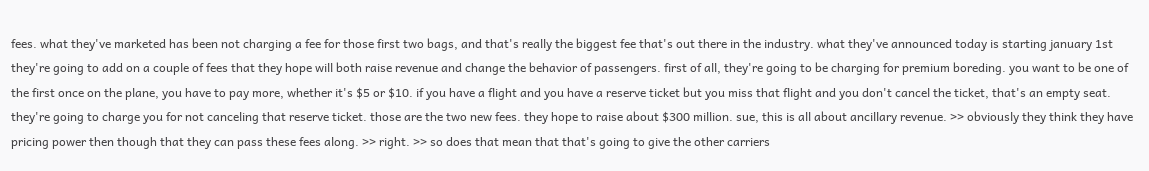fees. what they've marketed has been not charging a fee for those first two bags, and that's really the biggest fee that's out there in the industry. what they've announced today is starting january 1st they're going to add on a couple of fees that they hope will both raise revenue and change the behavior of passengers. first of all, they're going to be charging for premium boreding. you want to be one of the first once on the plane, you have to pay more, whether it's $5 or $10. if you have a flight and you have a reserve ticket but you miss that flight and you don't cancel the ticket, that's an empty seat. they're going to charge you for not canceling that reserve ticket. those are the two new fees. they hope to raise about $300 million. sue, this is all about ancillary revenue. >> obviously they think they have pricing power then though that they can pass these fees along. >> right. >> so does that mean that that's going to give the other carriers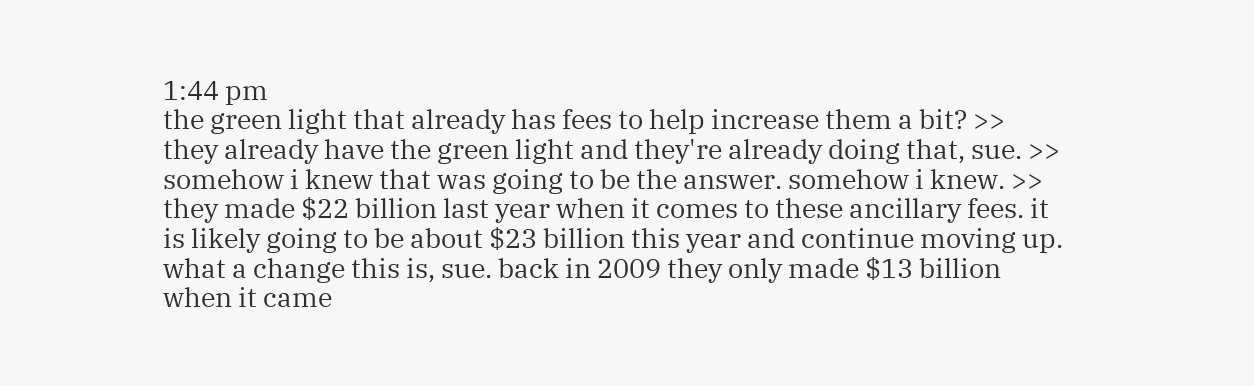1:44 pm
the green light that already has fees to help increase them a bit? >> they already have the green light and they're already doing that, sue. >> somehow i knew that was going to be the answer. somehow i knew. >> they made $22 billion last year when it comes to these ancillary fees. it is likely going to be about $23 billion this year and continue moving up. what a change this is, sue. back in 2009 they only made $13 billion when it came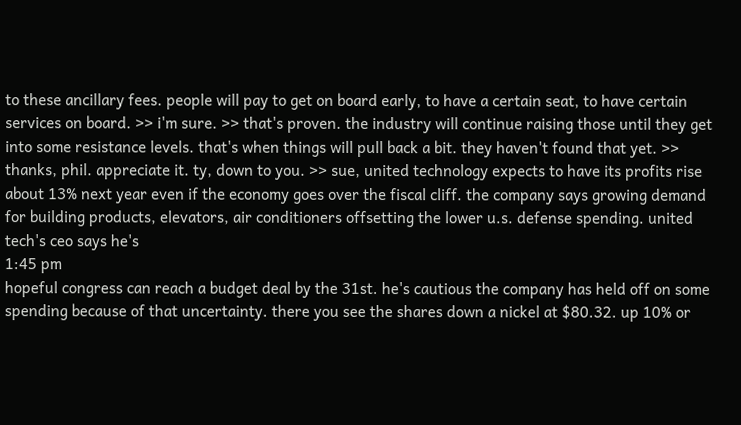to these ancillary fees. people will pay to get on board early, to have a certain seat, to have certain services on board. >> i'm sure. >> that's proven. the industry will continue raising those until they get into some resistance levels. that's when things will pull back a bit. they haven't found that yet. >> thanks, phil. appreciate it. ty, down to you. >> sue, united technology expects to have its profits rise about 13% next year even if the economy goes over the fiscal cliff. the company says growing demand for building products, elevators, air conditioners offsetting the lower u.s. defense spending. united tech's ceo says he's
1:45 pm
hopeful congress can reach a budget deal by the 31st. he's cautious the company has held off on some spending because of that uncertainty. there you see the shares down a nickel at $80.32. up 10% or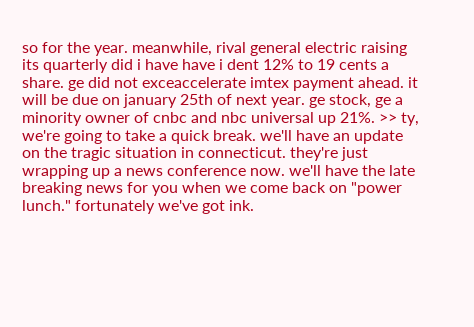so for the year. meanwhile, rival general electric raising its quarterly did i have have i dent 12% to 19 cents a share. ge did not exceaccelerate imtex payment ahead. it will be due on january 25th of next year. ge stock, ge a minority owner of cnbc and nbc universal up 21%. >> ty, we're going to take a quick break. we'll have an update on the tragic situation in connecticut. they're just wrapping up a news conference now. we'll have the late breaking news for you when we come back on "power lunch." fortunately we've got ink.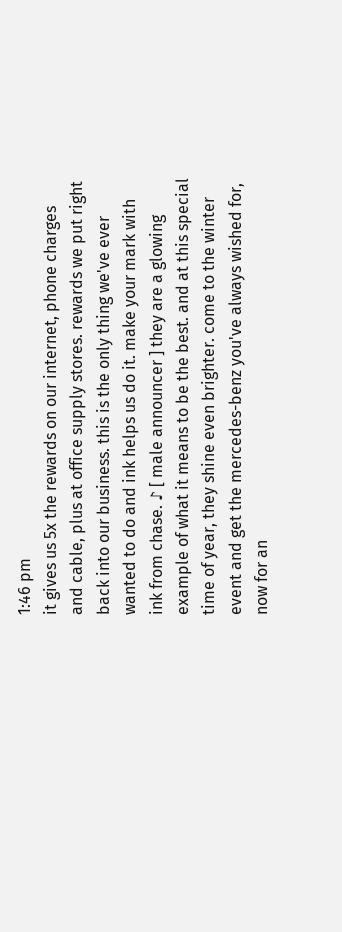1:46 pm
it gives us 5x the rewards on our internet, phone charges and cable, plus at office supply stores. rewards we put right back into our business. this is the only thing we've ever wanted to do and ink helps us do it. make your mark with ink from chase. ♪ [ male announcer ] they are a glowing example of what it means to be the best. and at this special time of year, they shine even brighter. come to the winter event and get the mercedes-benz you've always wished for, now for an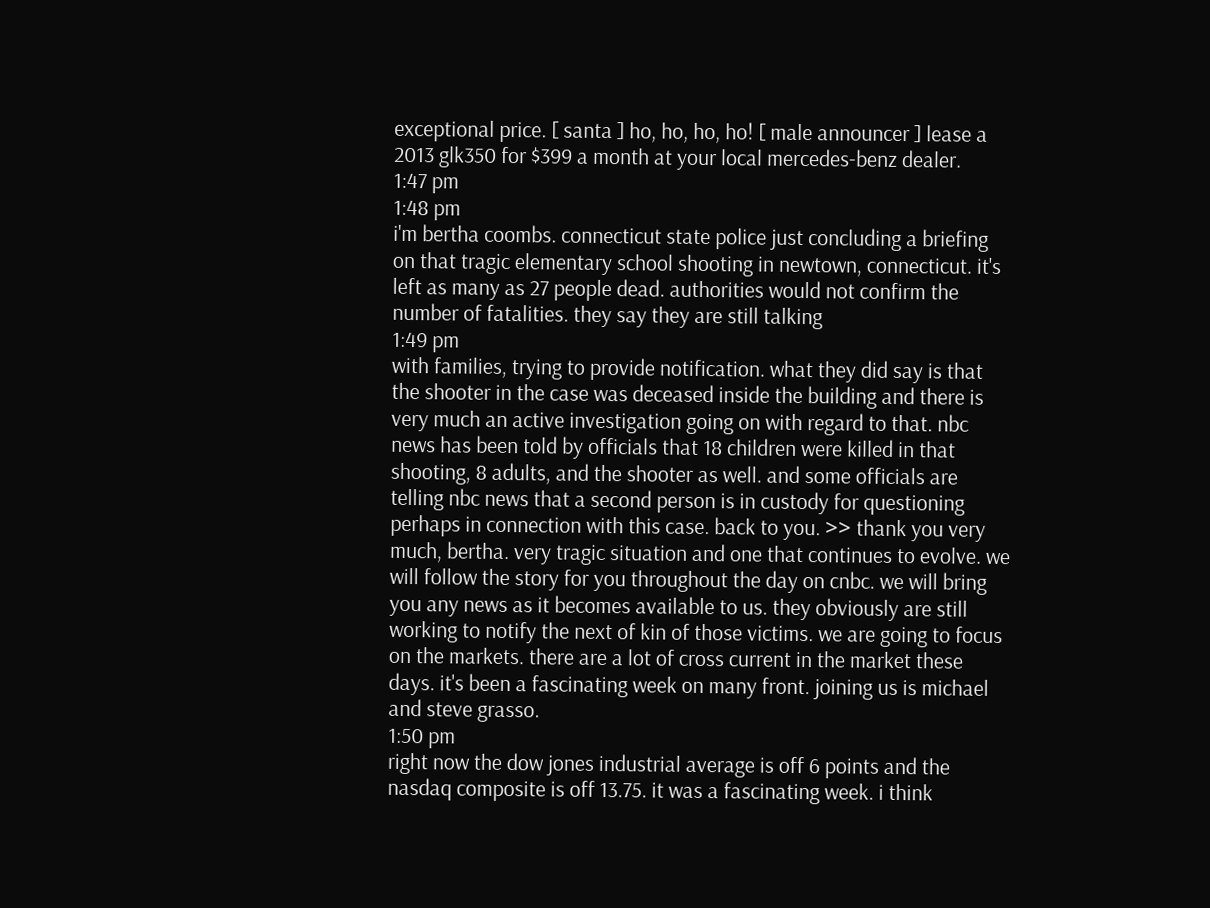exceptional price. [ santa ] ho, ho, ho, ho! [ male announcer ] lease a 2013 glk350 for $399 a month at your local mercedes-benz dealer.
1:47 pm
1:48 pm
i'm bertha coombs. connecticut state police just concluding a briefing on that tragic elementary school shooting in newtown, connecticut. it's left as many as 27 people dead. authorities would not confirm the number of fatalities. they say they are still talking
1:49 pm
with families, trying to provide notification. what they did say is that the shooter in the case was deceased inside the building and there is very much an active investigation going on with regard to that. nbc news has been told by officials that 18 children were killed in that shooting, 8 adults, and the shooter as well. and some officials are telling nbc news that a second person is in custody for questioning perhaps in connection with this case. back to you. >> thank you very much, bertha. very tragic situation and one that continues to evolve. we will follow the story for you throughout the day on cnbc. we will bring you any news as it becomes available to us. they obviously are still working to notify the next of kin of those victims. we are going to focus on the markets. there are a lot of cross current in the market these days. it's been a fascinating week on many front. joining us is michael and steve grasso.
1:50 pm
right now the dow jones industrial average is off 6 points and the nasdaq composite is off 13.75. it was a fascinating week. i think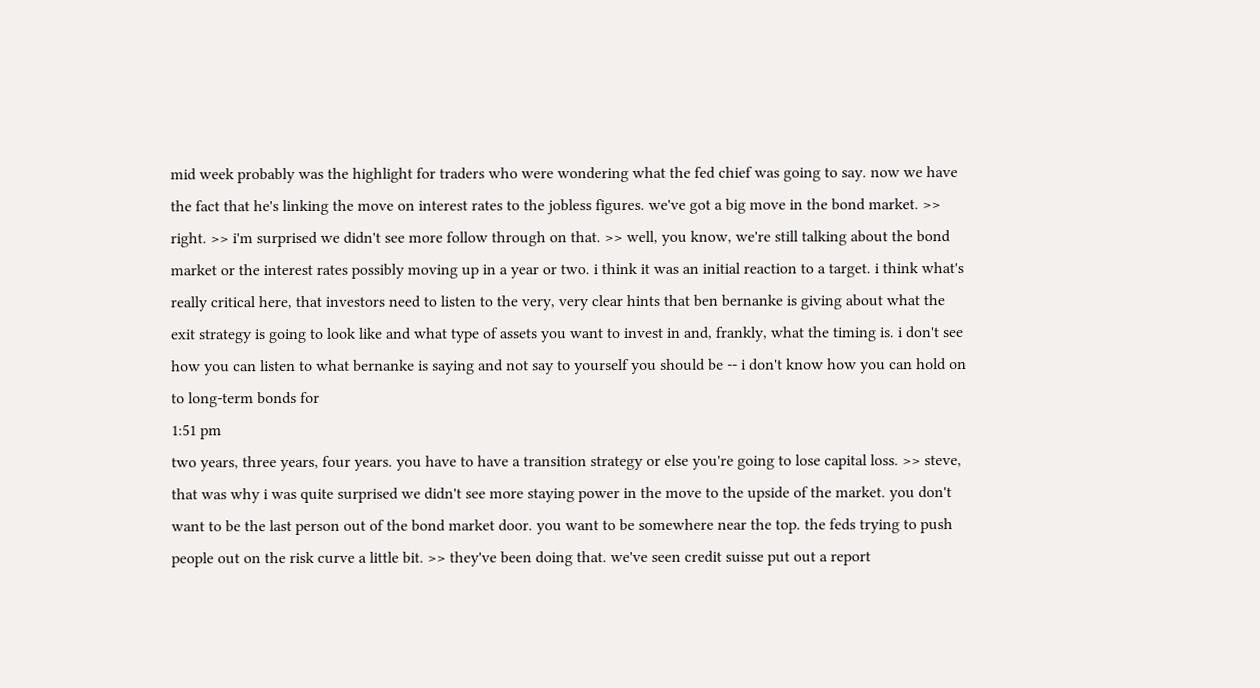mid week probably was the highlight for traders who were wondering what the fed chief was going to say. now we have the fact that he's linking the move on interest rates to the jobless figures. we've got a big move in the bond market. >> right. >> i'm surprised we didn't see more follow through on that. >> well, you know, we're still talking about the bond market or the interest rates possibly moving up in a year or two. i think it was an initial reaction to a target. i think what's really critical here, that investors need to listen to the very, very clear hints that ben bernanke is giving about what the exit strategy is going to look like and what type of assets you want to invest in and, frankly, what the timing is. i don't see how you can listen to what bernanke is saying and not say to yourself you should be -- i don't know how you can hold on to long-term bonds for
1:51 pm
two years, three years, four years. you have to have a transition strategy or else you're going to lose capital loss. >> steve, that was why i was quite surprised we didn't see more staying power in the move to the upside of the market. you don't want to be the last person out of the bond market door. you want to be somewhere near the top. the feds trying to push people out on the risk curve a little bit. >> they've been doing that. we've seen credit suisse put out a report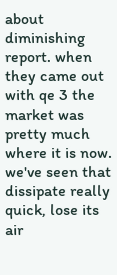about diminishing report. when they came out with qe 3 the market was pretty much where it is now. we've seen that dissipate really quick, lose its air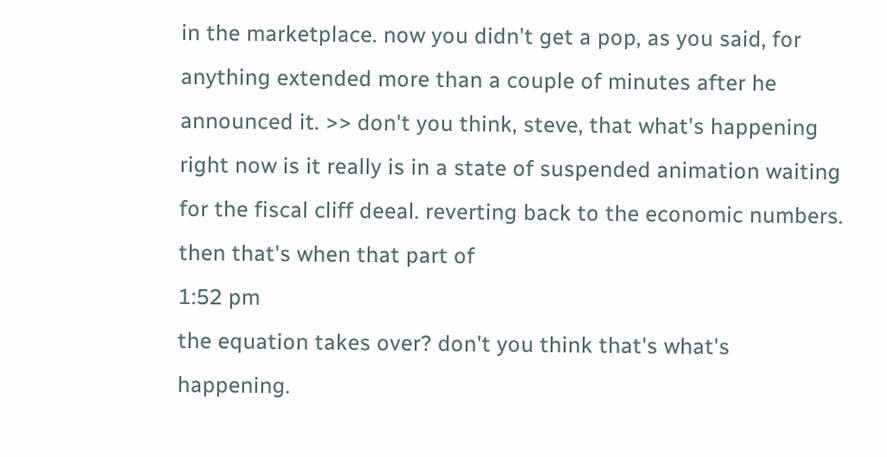in the marketplace. now you didn't get a pop, as you said, for anything extended more than a couple of minutes after he announced it. >> don't you think, steve, that what's happening right now is it really is in a state of suspended animation waiting for the fiscal cliff deeal. reverting back to the economic numbers. then that's when that part of
1:52 pm
the equation takes over? don't you think that's what's happening.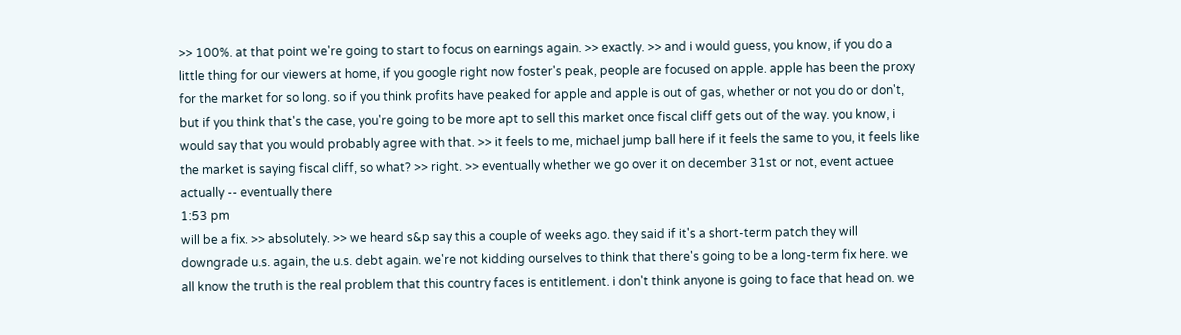>> 100%. at that point we're going to start to focus on earnings again. >> exactly. >> and i would guess, you know, if you do a little thing for our viewers at home, if you google right now foster's peak, people are focused on apple. apple has been the proxy for the market for so long. so if you think profits have peaked for apple and apple is out of gas, whether or not you do or don't, but if you think that's the case, you're going to be more apt to sell this market once fiscal cliff gets out of the way. you know, i would say that you would probably agree with that. >> it feels to me, michael jump ball here if it feels the same to you, it feels like the market is saying fiscal cliff, so what? >> right. >> eventually whether we go over it on december 31st or not, event actuee actually -- eventually there
1:53 pm
will be a fix. >> absolutely. >> we heard s&p say this a couple of weeks ago. they said if it's a short-term patch they will downgrade u.s. again, the u.s. debt again. we're not kidding ourselves to think that there's going to be a long-term fix here. we all know the truth is the real problem that this country faces is entitlement. i don't think anyone is going to face that head on. we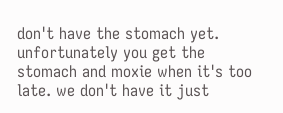don't have the stomach yet. unfortunately you get the stomach and moxie when it's too late. we don't have it just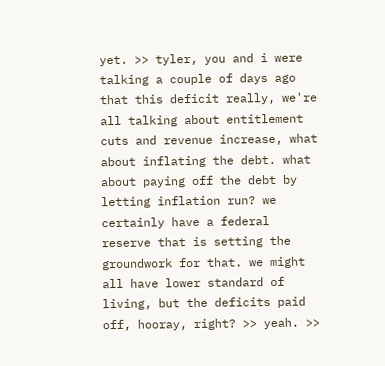yet. >> tyler, you and i were talking a couple of days ago that this deficit really, we're all talking about entitlement cuts and revenue increase, what about inflating the debt. what about paying off the debt by letting inflation run? we certainly have a federal reserve that is setting the groundwork for that. we might all have lower standard of living, but the deficits paid off, hooray, right? >> yeah. >>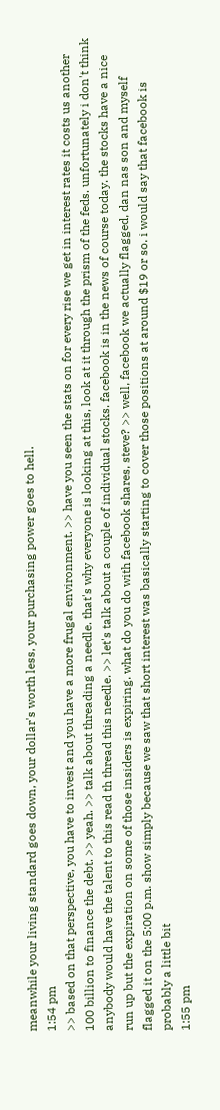meanwhile your living standard goes down, your dollar's worth less, your purchasing power goes to hell.
1:54 pm
>> based on that perspective, you have to invest and you have a more frugal environment. >> have you seen the stats on for every rise we get in interest rates it costs us another 100 billion to finance the debt. >> yeah. >> talk about threading a needle. that's why everyone is looking at this, look at it through the prism of the feds. unfortunately i don't think anybody would have the talent to this read th thread this needle. >> let's talk about a couple of individual stocks. facebook is in the news of course today. the stocks have a nice run up but the expiration on some of those insiders is expiring. what do you do with facebook shares, steve? >> well, facebook we actually flagged, dan nas son and myself flagged it on the 5:00 p.m. show simply because we saw that short interest was basically starting to cover those positions at around $19 or so. i would say that facebook is probably a little bit
1:55 pm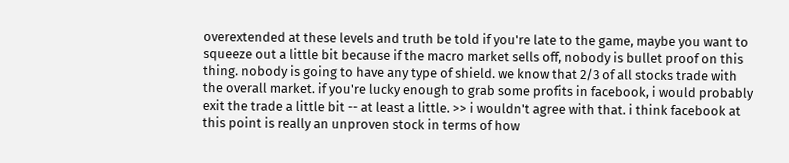overextended at these levels and truth be told if you're late to the game, maybe you want to squeeze out a little bit because if the macro market sells off, nobody is bullet proof on this thing. nobody is going to have any type of shield. we know that 2/3 of all stocks trade with the overall market. if you're lucky enough to grab some profits in facebook, i would probably exit the trade a little bit -- at least a little. >> i wouldn't agree with that. i think facebook at this point is really an unproven stock in terms of how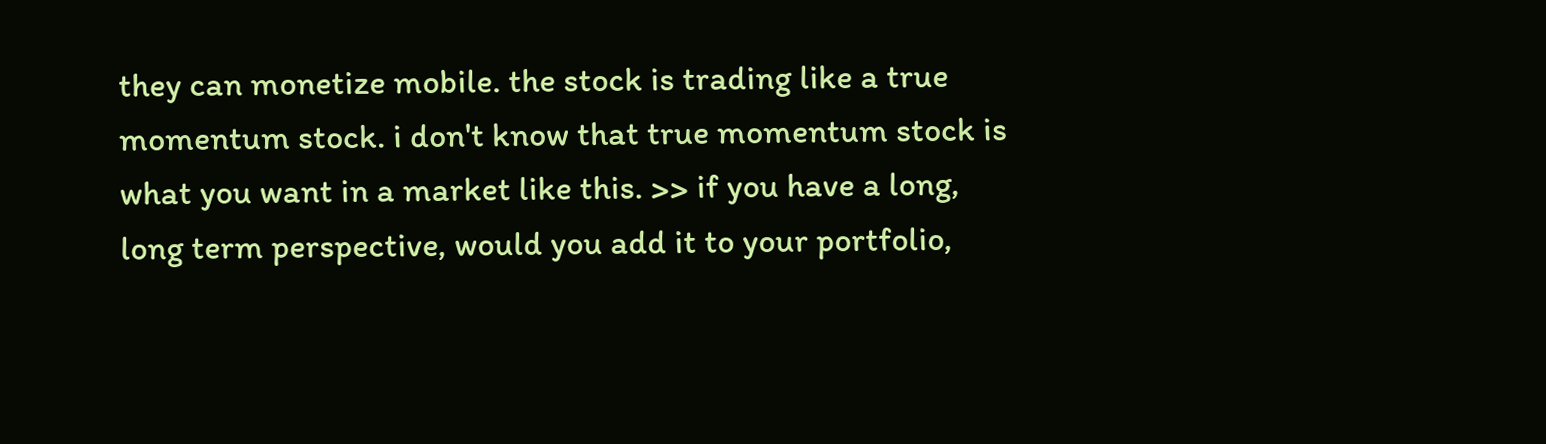they can monetize mobile. the stock is trading like a true momentum stock. i don't know that true momentum stock is what you want in a market like this. >> if you have a long, long term perspective, would you add it to your portfolio,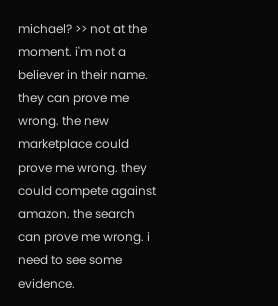michael? >> not at the moment. i'm not a believer in their name. they can prove me wrong. the new marketplace could prove me wrong. they could compete against amazon. the search can prove me wrong. i need to see some evidence.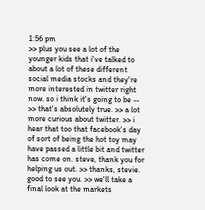1:56 pm
>> plus you see a lot of the younger kids that i've talked to about a lot of these different social media stocks and they're more interested in twitter right now. so i think it's going to be -- >> that's absolutely true. >> a lot more curious about twitter. >> i hear that too that facebook's day of sort of being the hot toy may have passed a little bit and twitter has come on. steve, thank you for helping us out. >> thanks, stevie. good to see you. >> we'll take a final look at the markets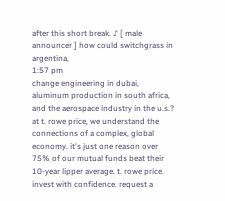after this short break. ♪ [ male announcer ] how could switchgrass in argentina,
1:57 pm
change engineering in dubai, aluminum production in south africa, and the aerospace industry in the u.s.? at t. rowe price, we understand the connections of a complex, global economy. it's just one reason over 75% of our mutual funds beat their 10-year lipper average. t. rowe price. invest with confidence. request a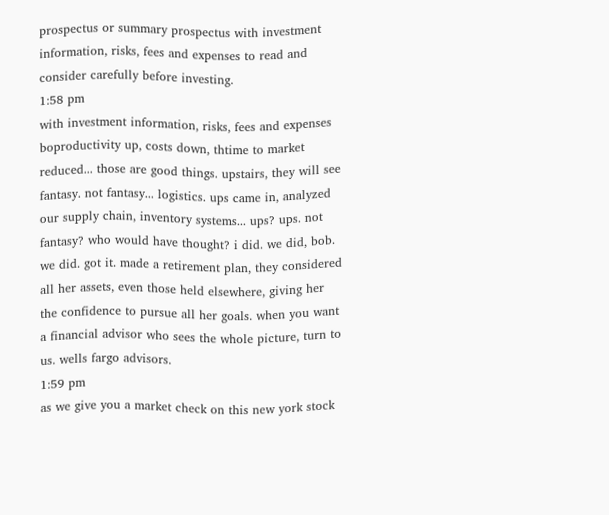prospectus or summary prospectus with investment information, risks, fees and expenses to read and consider carefully before investing.
1:58 pm
with investment information, risks, fees and expenses boproductivity up, costs down, thtime to market reduced... those are good things. upstairs, they will see fantasy. not fantasy... logistics. ups came in, analyzed our supply chain, inventory systems... ups? ups. not fantasy? who would have thought? i did. we did, bob. we did. got it. made a retirement plan, they considered all her assets, even those held elsewhere, giving her the confidence to pursue all her goals. when you want a financial advisor who sees the whole picture, turn to us. wells fargo advisors.
1:59 pm
as we give you a market check on this new york stock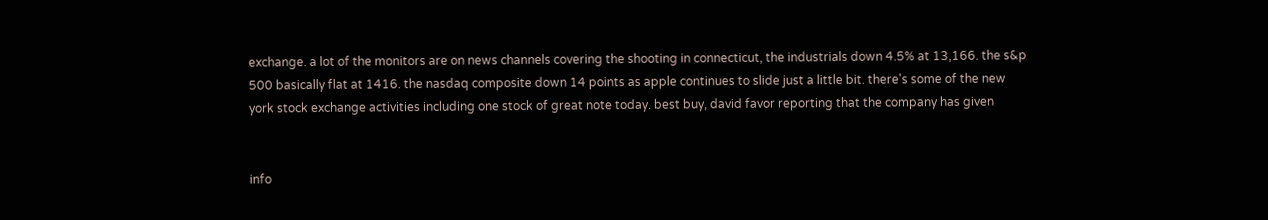exchange. a lot of the monitors are on news channels covering the shooting in connecticut, the industrials down 4.5% at 13,166. the s&p 500 basically flat at 1416. the nasdaq composite down 14 points as apple continues to slide just a little bit. there's some of the new york stock exchange activities including one stock of great note today. best buy, david favor reporting that the company has given


info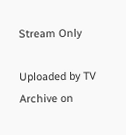Stream Only

Uploaded by TV Archive on